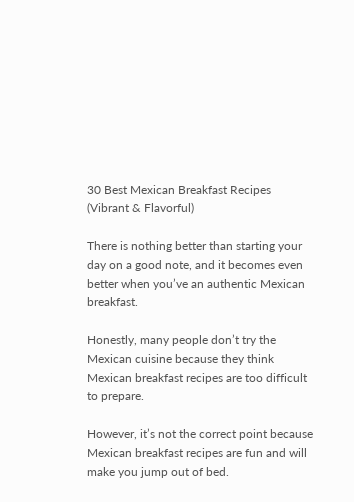30 Best Mexican Breakfast Recipes (Vibrant & Flavorful)

There is nothing better than starting your day on a good note, and it becomes even better when you’ve an authentic Mexican breakfast.

Honestly, many people don’t try the Mexican cuisine because they think Mexican breakfast recipes are too difficult to prepare.

However, it’s not the correct point because Mexican breakfast recipes are fun and will make you jump out of bed.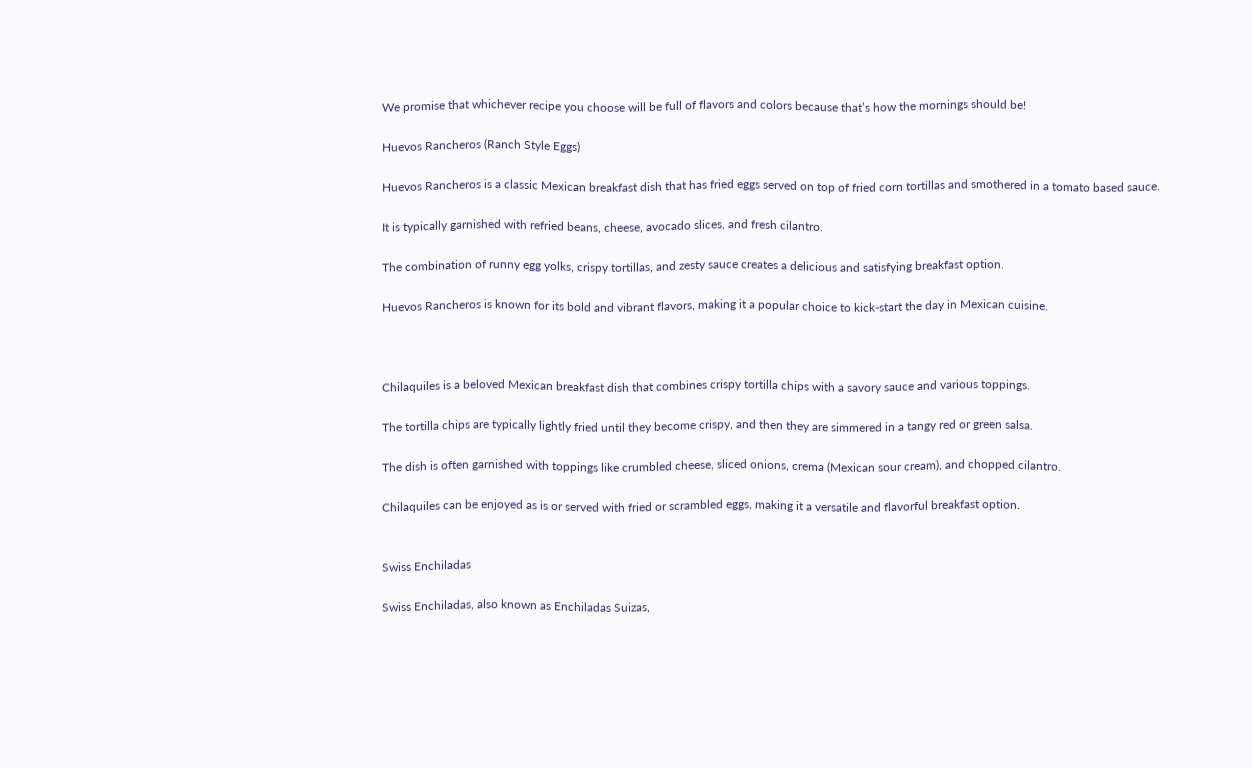We promise that whichever recipe you choose will be full of flavors and colors because that’s how the mornings should be!

Huevos Rancheros (Ranch Style Eggs)

Huevos Rancheros is a classic Mexican breakfast dish that has fried eggs served on top of fried corn tortillas and smothered in a tomato based sauce.

It is typically garnished with refried beans, cheese, avocado slices, and fresh cilantro.

The combination of runny egg yolks, crispy tortillas, and zesty sauce creates a delicious and satisfying breakfast option.

Huevos Rancheros is known for its bold and vibrant flavors, making it a popular choice to kick-start the day in Mexican cuisine.



Chilaquiles is a beloved Mexican breakfast dish that combines crispy tortilla chips with a savory sauce and various toppings.

The tortilla chips are typically lightly fried until they become crispy, and then they are simmered in a tangy red or green salsa.

The dish is often garnished with toppings like crumbled cheese, sliced onions, crema (Mexican sour cream), and chopped cilantro.

Chilaquiles can be enjoyed as is or served with fried or scrambled eggs, making it a versatile and flavorful breakfast option.


Swiss Enchiladas

Swiss Enchiladas, also known as Enchiladas Suizas,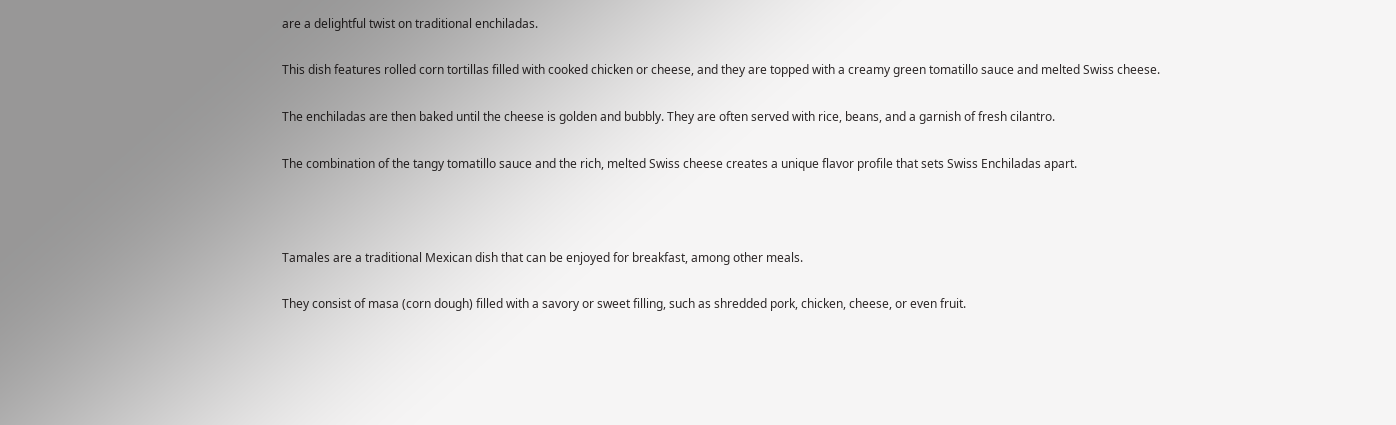are a delightful twist on traditional enchiladas.

This dish features rolled corn tortillas filled with cooked chicken or cheese, and they are topped with a creamy green tomatillo sauce and melted Swiss cheese.

The enchiladas are then baked until the cheese is golden and bubbly. They are often served with rice, beans, and a garnish of fresh cilantro.

The combination of the tangy tomatillo sauce and the rich, melted Swiss cheese creates a unique flavor profile that sets Swiss Enchiladas apart.



Tamales are a traditional Mexican dish that can be enjoyed for breakfast, among other meals.

They consist of masa (corn dough) filled with a savory or sweet filling, such as shredded pork, chicken, cheese, or even fruit.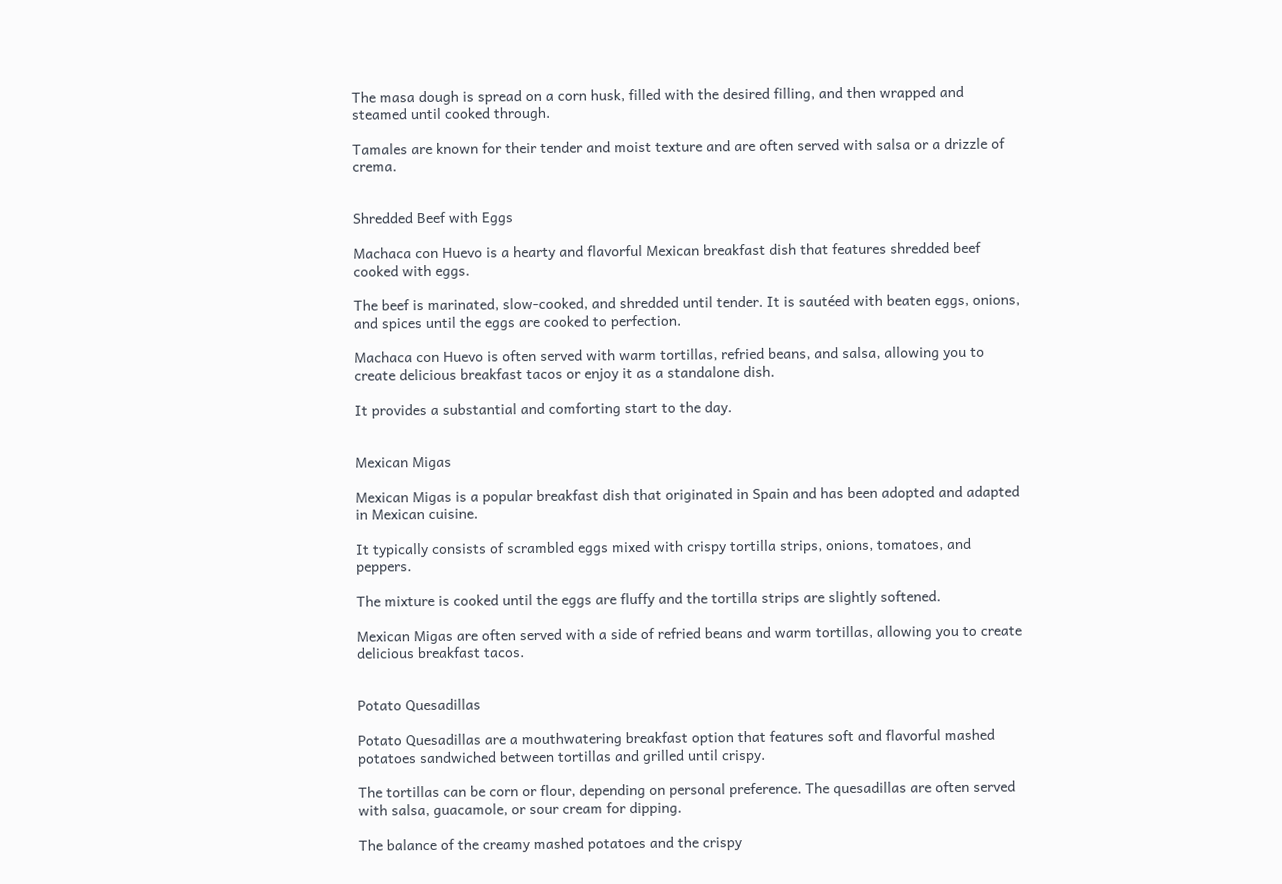The masa dough is spread on a corn husk, filled with the desired filling, and then wrapped and steamed until cooked through.

Tamales are known for their tender and moist texture and are often served with salsa or a drizzle of crema.


Shredded Beef with Eggs

Machaca con Huevo is a hearty and flavorful Mexican breakfast dish that features shredded beef cooked with eggs.

The beef is marinated, slow-cooked, and shredded until tender. It is sautéed with beaten eggs, onions, and spices until the eggs are cooked to perfection.

Machaca con Huevo is often served with warm tortillas, refried beans, and salsa, allowing you to create delicious breakfast tacos or enjoy it as a standalone dish.

It provides a substantial and comforting start to the day.


Mexican Migas

Mexican Migas is a popular breakfast dish that originated in Spain and has been adopted and adapted in Mexican cuisine.

It typically consists of scrambled eggs mixed with crispy tortilla strips, onions, tomatoes, and peppers.

The mixture is cooked until the eggs are fluffy and the tortilla strips are slightly softened.

Mexican Migas are often served with a side of refried beans and warm tortillas, allowing you to create delicious breakfast tacos.


Potato Quesadillas

Potato Quesadillas are a mouthwatering breakfast option that features soft and flavorful mashed potatoes sandwiched between tortillas and grilled until crispy.

The tortillas can be corn or flour, depending on personal preference. The quesadillas are often served with salsa, guacamole, or sour cream for dipping.

The balance of the creamy mashed potatoes and the crispy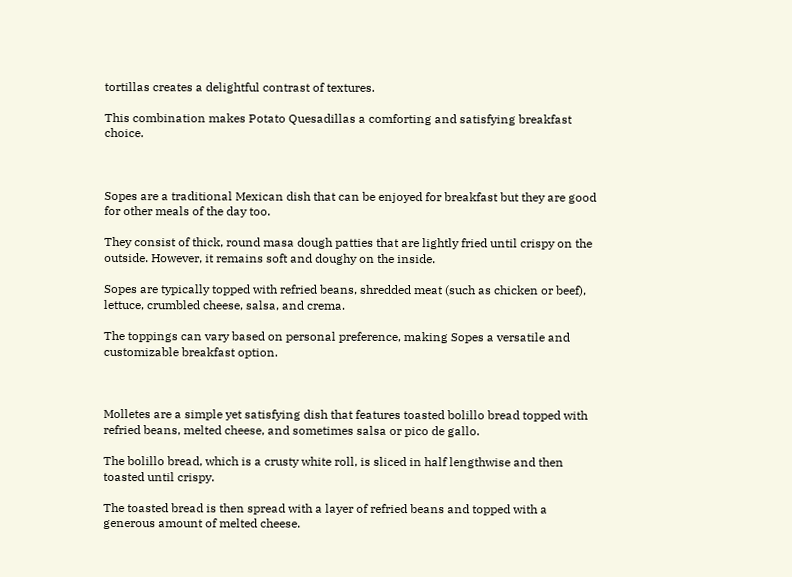tortillas creates a delightful contrast of textures.

This combination makes Potato Quesadillas a comforting and satisfying breakfast choice.



Sopes are a traditional Mexican dish that can be enjoyed for breakfast but they are good for other meals of the day too.

They consist of thick, round masa dough patties that are lightly fried until crispy on the outside. However, it remains soft and doughy on the inside.

Sopes are typically topped with refried beans, shredded meat (such as chicken or beef), lettuce, crumbled cheese, salsa, and crema.

The toppings can vary based on personal preference, making Sopes a versatile and customizable breakfast option.



Molletes are a simple yet satisfying dish that features toasted bolillo bread topped with refried beans, melted cheese, and sometimes salsa or pico de gallo.

The bolillo bread, which is a crusty white roll, is sliced in half lengthwise and then toasted until crispy.

The toasted bread is then spread with a layer of refried beans and topped with a generous amount of melted cheese.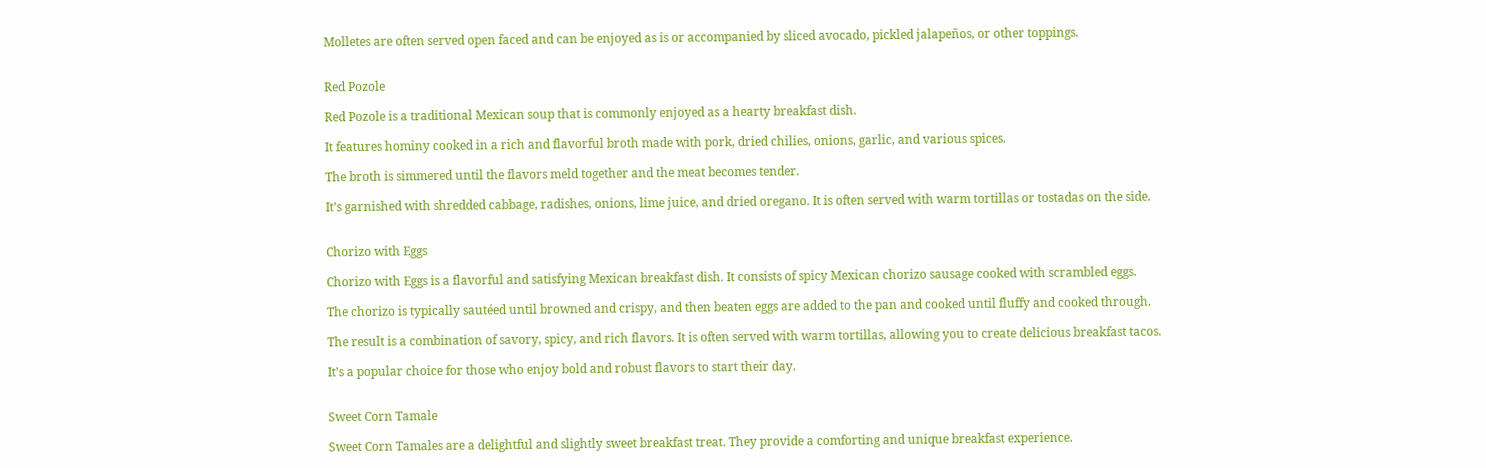Molletes are often served open faced and can be enjoyed as is or accompanied by sliced avocado, pickled jalapeños, or other toppings.


Red Pozole

Red Pozole is a traditional Mexican soup that is commonly enjoyed as a hearty breakfast dish.

It features hominy cooked in a rich and flavorful broth made with pork, dried chilies, onions, garlic, and various spices.

The broth is simmered until the flavors meld together and the meat becomes tender.

It’s garnished with shredded cabbage, radishes, onions, lime juice, and dried oregano. It is often served with warm tortillas or tostadas on the side.


Chorizo with Eggs

Chorizo with Eggs is a flavorful and satisfying Mexican breakfast dish. It consists of spicy Mexican chorizo sausage cooked with scrambled eggs.

The chorizo is typically sautéed until browned and crispy, and then beaten eggs are added to the pan and cooked until fluffy and cooked through.

The result is a combination of savory, spicy, and rich flavors. It is often served with warm tortillas, allowing you to create delicious breakfast tacos.

It’s a popular choice for those who enjoy bold and robust flavors to start their day.


Sweet Corn Tamale

Sweet Corn Tamales are a delightful and slightly sweet breakfast treat. They provide a comforting and unique breakfast experience.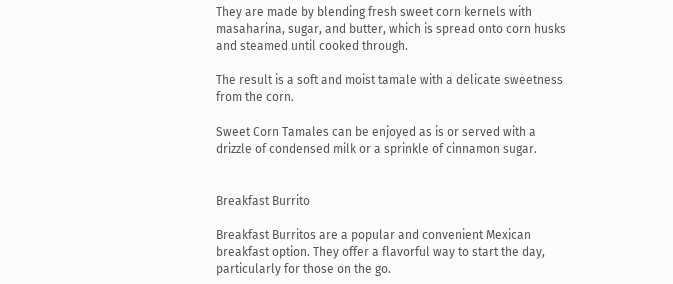They are made by blending fresh sweet corn kernels with masaharina, sugar, and butter, which is spread onto corn husks and steamed until cooked through.

The result is a soft and moist tamale with a delicate sweetness from the corn.

Sweet Corn Tamales can be enjoyed as is or served with a drizzle of condensed milk or a sprinkle of cinnamon sugar.


Breakfast Burrito

Breakfast Burritos are a popular and convenient Mexican breakfast option. They offer a flavorful way to start the day, particularly for those on the go.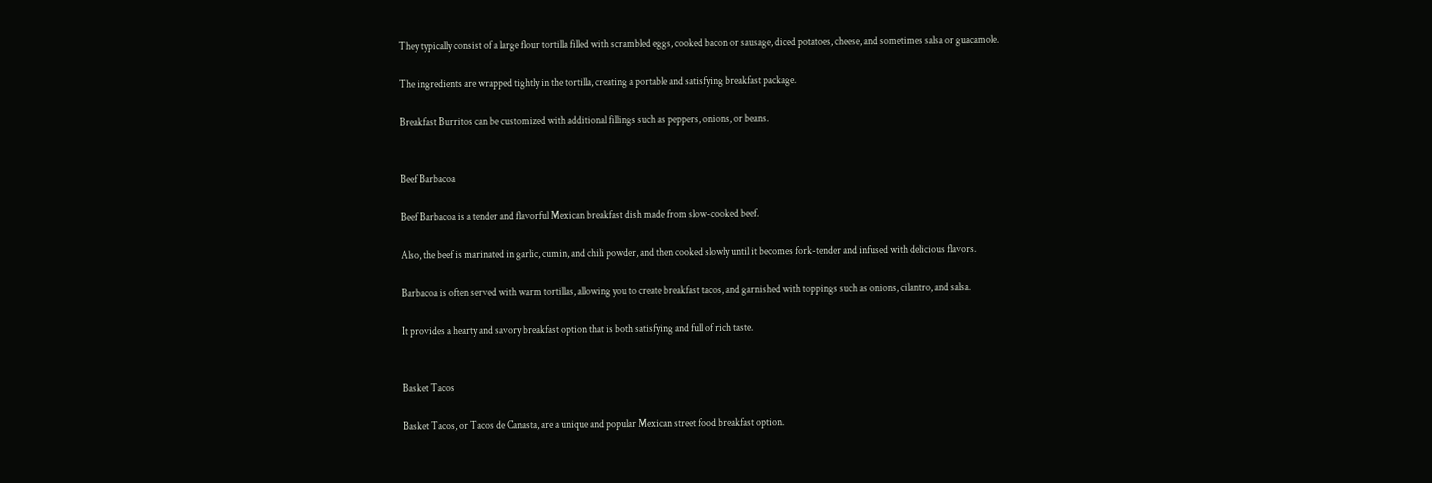They typically consist of a large flour tortilla filled with scrambled eggs, cooked bacon or sausage, diced potatoes, cheese, and sometimes salsa or guacamole.

The ingredients are wrapped tightly in the tortilla, creating a portable and satisfying breakfast package.

Breakfast Burritos can be customized with additional fillings such as peppers, onions, or beans.


Beef Barbacoa

Beef Barbacoa is a tender and flavorful Mexican breakfast dish made from slow-cooked beef.

Also, the beef is marinated in garlic, cumin, and chili powder, and then cooked slowly until it becomes fork-tender and infused with delicious flavors.

Barbacoa is often served with warm tortillas, allowing you to create breakfast tacos, and garnished with toppings such as onions, cilantro, and salsa.

It provides a hearty and savory breakfast option that is both satisfying and full of rich taste.


Basket Tacos

Basket Tacos, or Tacos de Canasta, are a unique and popular Mexican street food breakfast option.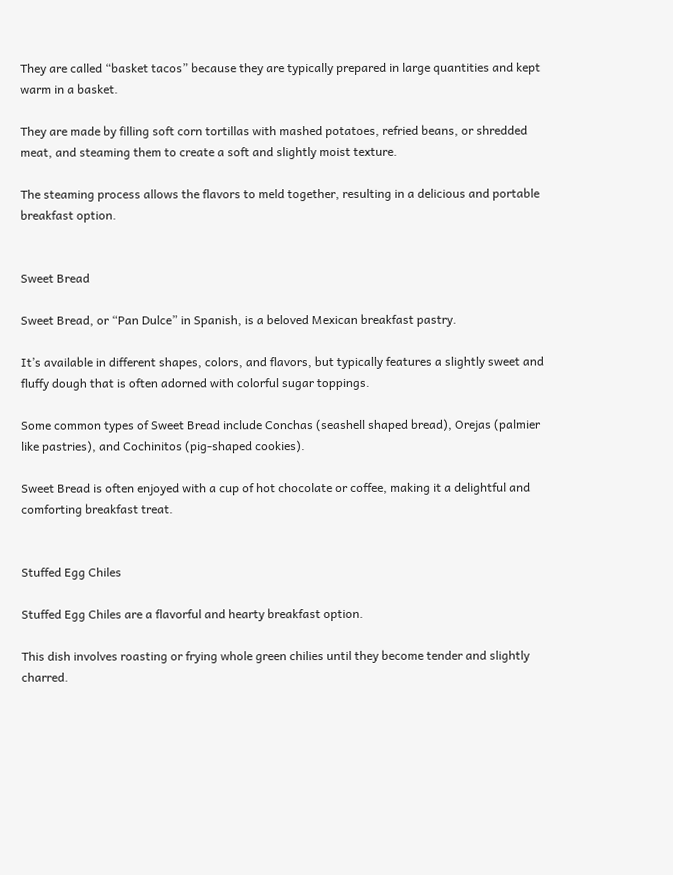They are called “basket tacos” because they are typically prepared in large quantities and kept warm in a basket.

They are made by filling soft corn tortillas with mashed potatoes, refried beans, or shredded meat, and steaming them to create a soft and slightly moist texture.

The steaming process allows the flavors to meld together, resulting in a delicious and portable breakfast option.


Sweet Bread

Sweet Bread, or “Pan Dulce” in Spanish, is a beloved Mexican breakfast pastry.

It’s available in different shapes, colors, and flavors, but typically features a slightly sweet and fluffy dough that is often adorned with colorful sugar toppings.

Some common types of Sweet Bread include Conchas (seashell shaped bread), Orejas (palmier like pastries), and Cochinitos (pig-shaped cookies).

Sweet Bread is often enjoyed with a cup of hot chocolate or coffee, making it a delightful and comforting breakfast treat.


Stuffed Egg Chiles

Stuffed Egg Chiles are a flavorful and hearty breakfast option.

This dish involves roasting or frying whole green chilies until they become tender and slightly charred.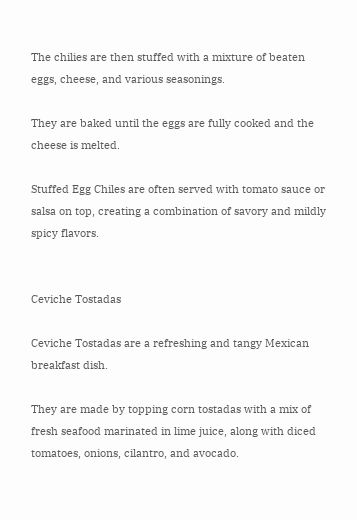The chilies are then stuffed with a mixture of beaten eggs, cheese, and various seasonings.

They are baked until the eggs are fully cooked and the cheese is melted.

Stuffed Egg Chiles are often served with tomato sauce or salsa on top, creating a combination of savory and mildly spicy flavors.


Ceviche Tostadas

Ceviche Tostadas are a refreshing and tangy Mexican breakfast dish.

They are made by topping corn tostadas with a mix of fresh seafood marinated in lime juice, along with diced tomatoes, onions, cilantro, and avocado.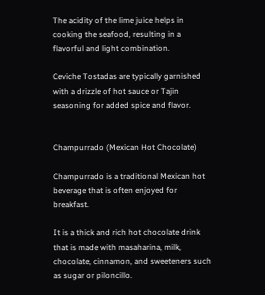The acidity of the lime juice helps in cooking the seafood, resulting in a flavorful and light combination.

Ceviche Tostadas are typically garnished with a drizzle of hot sauce or Tajin seasoning for added spice and flavor.


Champurrado (Mexican Hot Chocolate)

Champurrado is a traditional Mexican hot beverage that is often enjoyed for breakfast.

It is a thick and rich hot chocolate drink that is made with masaharina, milk, chocolate, cinnamon, and sweeteners such as sugar or piloncillo.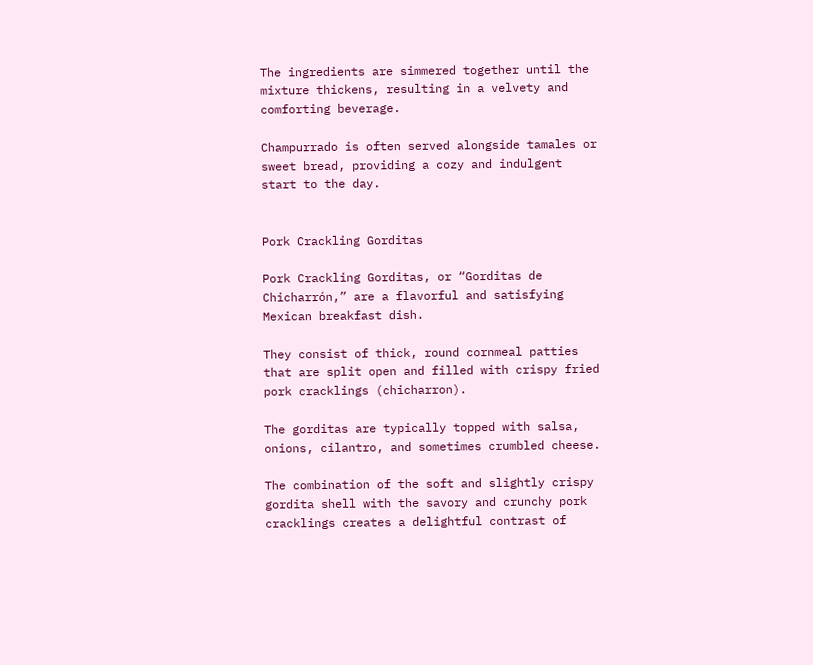The ingredients are simmered together until the mixture thickens, resulting in a velvety and comforting beverage.

Champurrado is often served alongside tamales or sweet bread, providing a cozy and indulgent start to the day.


Pork Crackling Gorditas

Pork Crackling Gorditas, or “Gorditas de Chicharrón,” are a flavorful and satisfying Mexican breakfast dish.

They consist of thick, round cornmeal patties that are split open and filled with crispy fried pork cracklings (chicharron).

The gorditas are typically topped with salsa, onions, cilantro, and sometimes crumbled cheese.

The combination of the soft and slightly crispy gordita shell with the savory and crunchy pork cracklings creates a delightful contrast of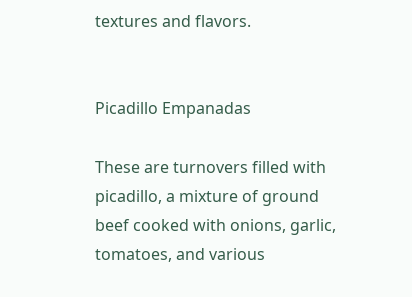textures and flavors.


Picadillo Empanadas

These are turnovers filled with picadillo, a mixture of ground beef cooked with onions, garlic, tomatoes, and various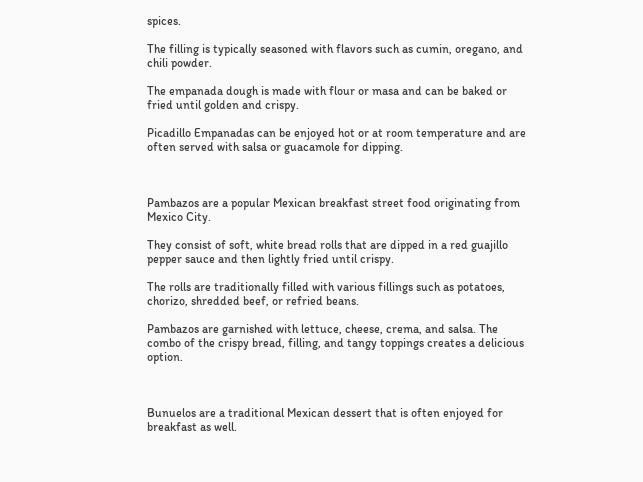spices.

The filling is typically seasoned with flavors such as cumin, oregano, and chili powder.

The empanada dough is made with flour or masa and can be baked or fried until golden and crispy.

Picadillo Empanadas can be enjoyed hot or at room temperature and are often served with salsa or guacamole for dipping.



Pambazos are a popular Mexican breakfast street food originating from Mexico City.

They consist of soft, white bread rolls that are dipped in a red guajillo pepper sauce and then lightly fried until crispy.

The rolls are traditionally filled with various fillings such as potatoes, chorizo, shredded beef, or refried beans.

Pambazos are garnished with lettuce, cheese, crema, and salsa. The combo of the crispy bread, filling, and tangy toppings creates a delicious option.



Bunuelos are a traditional Mexican dessert that is often enjoyed for breakfast as well.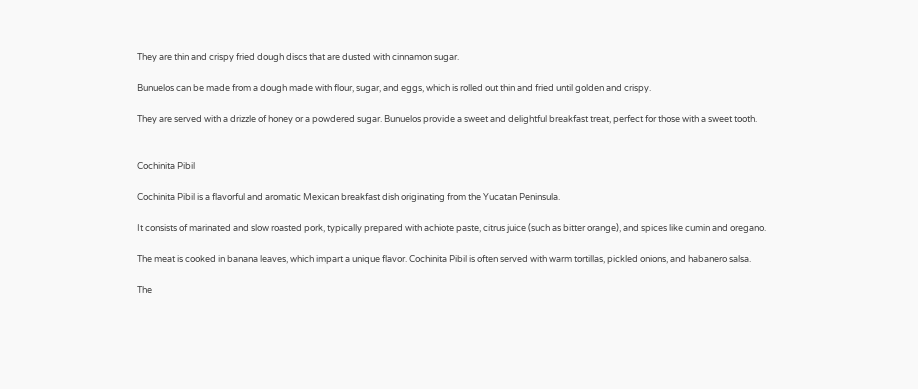They are thin and crispy fried dough discs that are dusted with cinnamon sugar.

Bunuelos can be made from a dough made with flour, sugar, and eggs, which is rolled out thin and fried until golden and crispy.

They are served with a drizzle of honey or a powdered sugar. Bunuelos provide a sweet and delightful breakfast treat, perfect for those with a sweet tooth.


Cochinita Pibil

Cochinita Pibil is a flavorful and aromatic Mexican breakfast dish originating from the Yucatan Peninsula.

It consists of marinated and slow roasted pork, typically prepared with achiote paste, citrus juice (such as bitter orange), and spices like cumin and oregano.

The meat is cooked in banana leaves, which impart a unique flavor. Cochinita Pibil is often served with warm tortillas, pickled onions, and habanero salsa.

The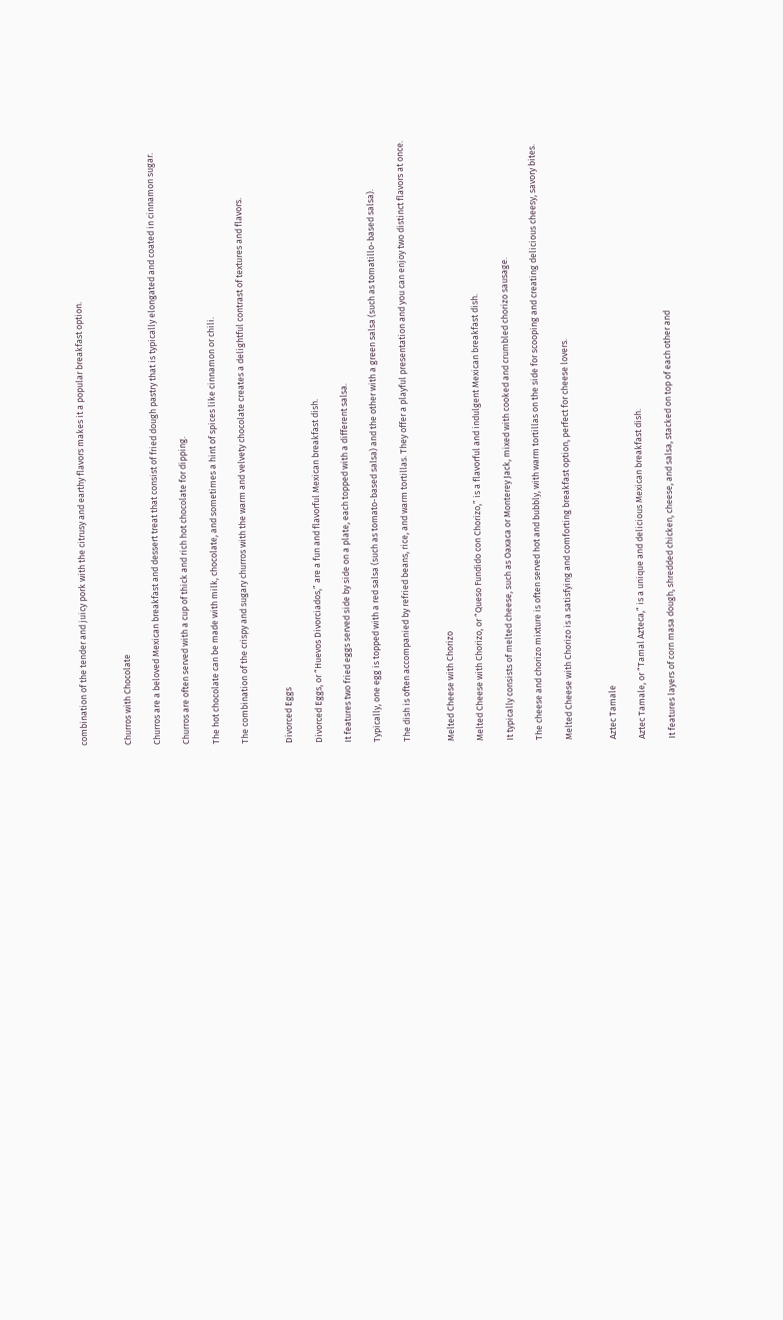combination of the tender and juicy pork with the citrusy and earthy flavors makes it a popular breakfast option.


Churros with Chocolate

Churros are a beloved Mexican breakfast and dessert treat that consist of fried dough pastry that is typically elongated and coated in cinnamon sugar.

Churros are often served with a cup of thick and rich hot chocolate for dipping.

The hot chocolate can be made with milk, chocolate, and sometimes a hint of spices like cinnamon or chili.

The combination of the crispy and sugary churros with the warm and velvety chocolate creates a delightful contrast of textures and flavors.


Divorced Eggs

Divorced Eggs, or “Huevos Divorciados,” are a fun and flavorful Mexican breakfast dish.

It features two fried eggs served side by side on a plate, each topped with a different salsa.

Typically, one egg is topped with a red salsa (such as tomato-based salsa) and the other with a green salsa (such as tomatillo-based salsa).

The dish is often accompanied by refried beans, rice, and warm tortillas. They offer a playful presentation and you can enjoy two distinct flavors at once.


Melted Cheese with Chorizo

Melted Cheese with Chorizo, or “Queso Fundido con Chorizo,” is a flavorful and indulgent Mexican breakfast dish.

It typically consists of melted cheese, such as Oaxaca or Monterey Jack, mixed with cooked and crumbled chorizo sausage.

The cheese and chorizo mixture is often served hot and bubbly, with warm tortillas on the side for scooping and creating delicious cheesy, savory bites.

Melted Cheese with Chorizo is a satisfying and comforting breakfast option, perfect for cheese lovers.


Aztec Tamale

Aztec Tamale, or “Tamal Azteca,” is a unique and delicious Mexican breakfast dish.

It features layers of corn masa dough, shredded chicken, cheese, and salsa, stacked on top of each other and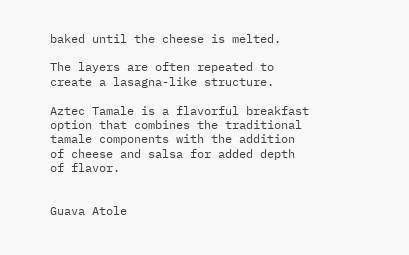baked until the cheese is melted.

The layers are often repeated to create a lasagna-like structure.

Aztec Tamale is a flavorful breakfast option that combines the traditional tamale components with the addition of cheese and salsa for added depth of flavor.


Guava Atole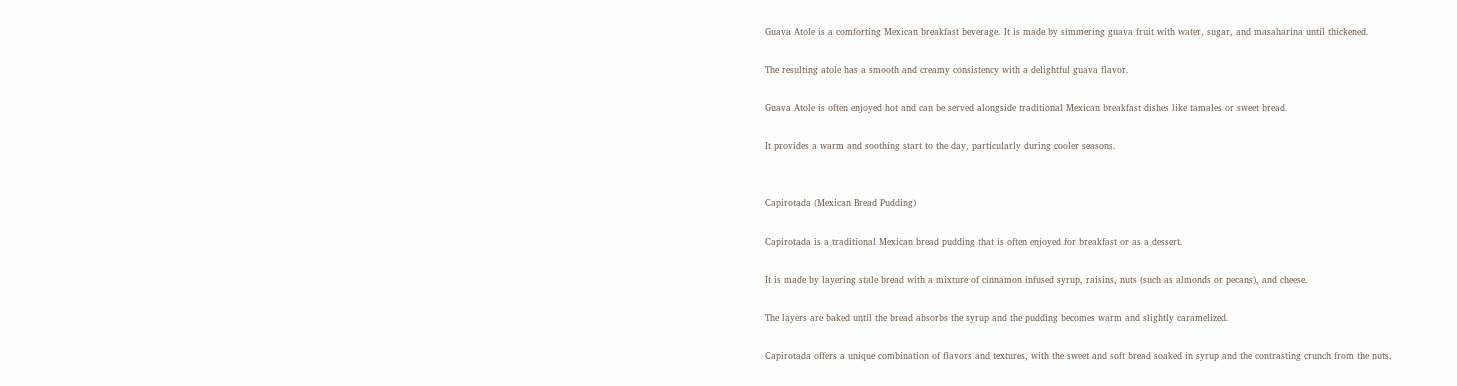Guava Atole is a comforting Mexican breakfast beverage. It is made by simmering guava fruit with water, sugar, and masaharina until thickened.

The resulting atole has a smooth and creamy consistency with a delightful guava flavor.

Guava Atole is often enjoyed hot and can be served alongside traditional Mexican breakfast dishes like tamales or sweet bread.

It provides a warm and soothing start to the day, particularly during cooler seasons.


Capirotada (Mexican Bread Pudding)

Capirotada is a traditional Mexican bread pudding that is often enjoyed for breakfast or as a dessert.

It is made by layering stale bread with a mixture of cinnamon infused syrup, raisins, nuts (such as almonds or pecans), and cheese.

The layers are baked until the bread absorbs the syrup and the pudding becomes warm and slightly caramelized.

Capirotada offers a unique combination of flavors and textures, with the sweet and soft bread soaked in syrup and the contrasting crunch from the nuts.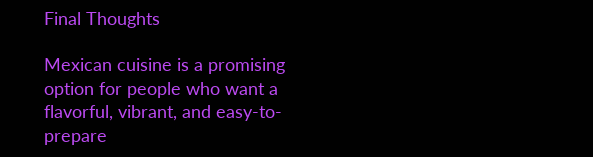Final Thoughts

Mexican cuisine is a promising option for people who want a flavorful, vibrant, and easy-to-prepare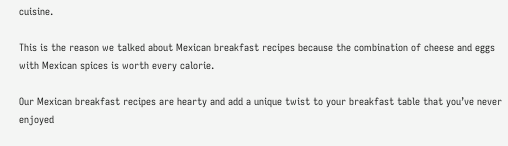cuisine.

This is the reason we talked about Mexican breakfast recipes because the combination of cheese and eggs with Mexican spices is worth every calorie.

Our Mexican breakfast recipes are hearty and add a unique twist to your breakfast table that you’ve never enjoyed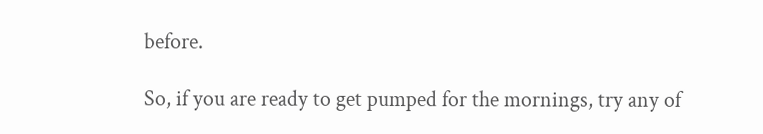before.

So, if you are ready to get pumped for the mornings, try any of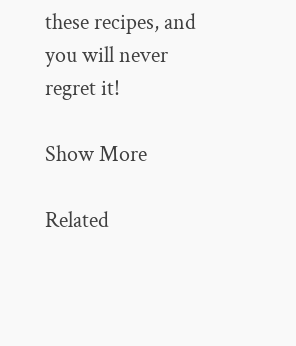these recipes, and you will never regret it!

Show More

Related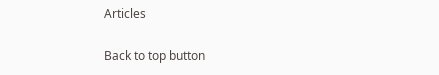Articles

Back to top button